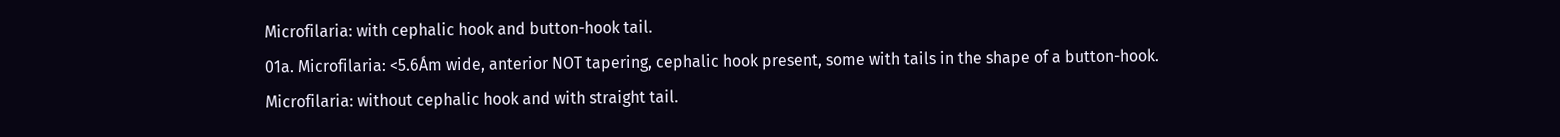Microfilaria: with cephalic hook and button-hook tail.
01a. Microfilaria: <5.6Ám wide, anterior NOT tapering, cephalic hook present, some with tails in the shape of a button-hook.
Microfilaria: without cephalic hook and with straight tail.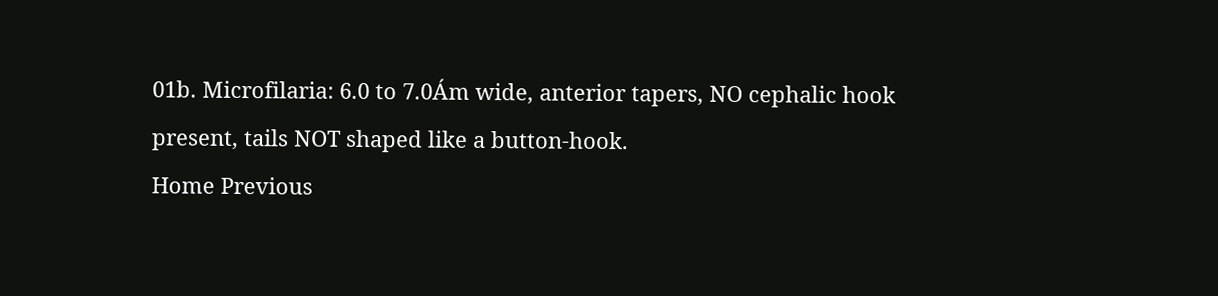01b. Microfilaria: 6.0 to 7.0Ám wide, anterior tapers, NO cephalic hook present, tails NOT shaped like a button-hook.
Home Previous